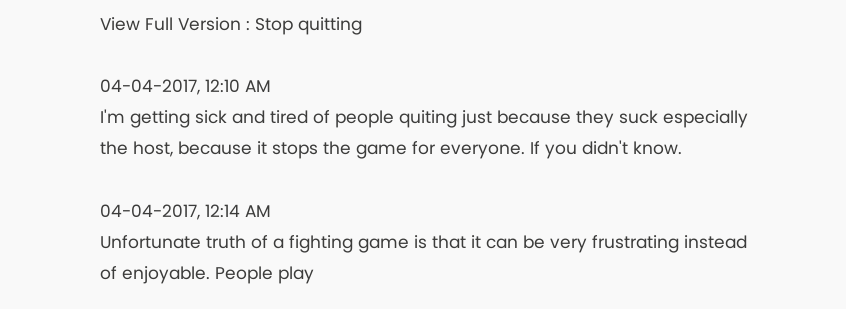View Full Version : Stop quitting

04-04-2017, 12:10 AM
I'm getting sick and tired of people quiting just because they suck especially the host, because it stops the game for everyone. If you didn't know.

04-04-2017, 12:14 AM
Unfortunate truth of a fighting game is that it can be very frustrating instead of enjoyable. People play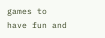games to have fun and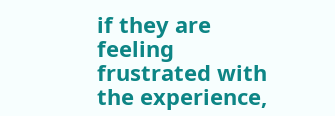if they are feeling frustrated with the experience,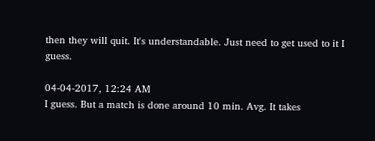then they will quit. It's understandable. Just need to get used to it I guess.

04-04-2017, 12:24 AM
I guess. But a match is done around 10 min. Avg. It takes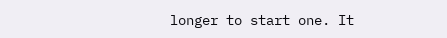longer to start one. It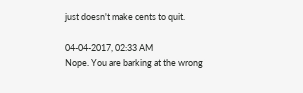just doesn't make cents to quit.

04-04-2017, 02:33 AM
Nope. You are barking at the wrong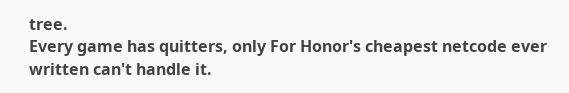tree.
Every game has quitters, only For Honor's cheapest netcode ever written can't handle it.